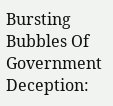Bursting Bubbles Of Government Deception: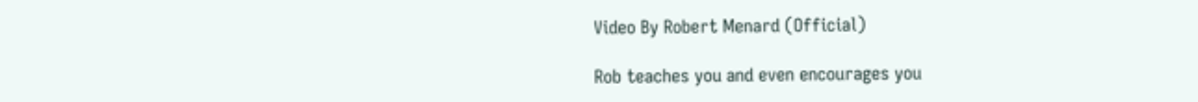Video By Robert Menard (Official)

Rob teaches you and even encourages you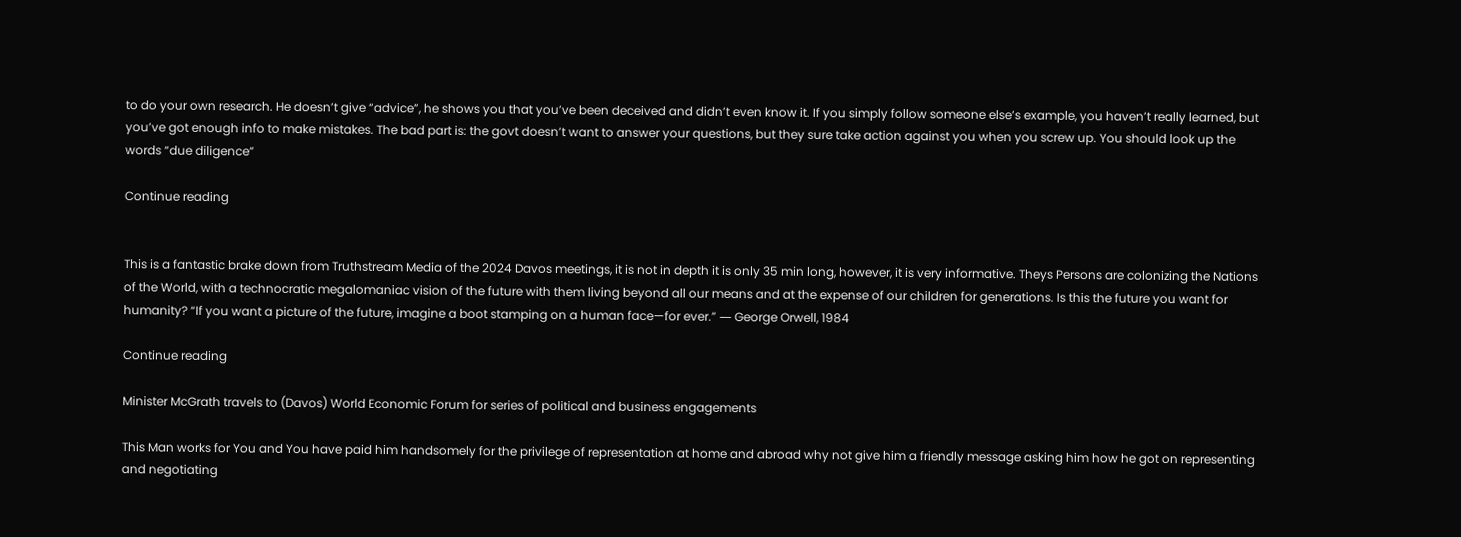to do your own research. He doesn’t give “advice”, he shows you that you’ve been deceived and didn’t even know it. If you simply follow someone else’s example, you haven’t really learned, but you’ve got enough info to make mistakes. The bad part is: the govt doesn’t want to answer your questions, but they sure take action against you when you screw up. You should look up the words “due diligence”

Continue reading


This is a fantastic brake down from Truthstream Media of the 2024 Davos meetings, it is not in depth it is only 35 min long, however, it is very informative. Theys Persons are colonizing the Nations of the World, with a technocratic megalomaniac vision of the future with them living beyond all our means and at the expense of our children for generations. Is this the future you want for humanity? “If you want a picture of the future, imagine a boot stamping on a human face—for ever.” ― George Orwell, 1984

Continue reading

Minister McGrath travels to (Davos) World Economic Forum for series of political and business engagements

This Man works for You and You have paid him handsomely for the privilege of representation at home and abroad why not give him a friendly message asking him how he got on representing and negotiating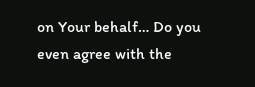on Your behalf… Do you even agree with the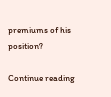premiums of his position?

Continue reading